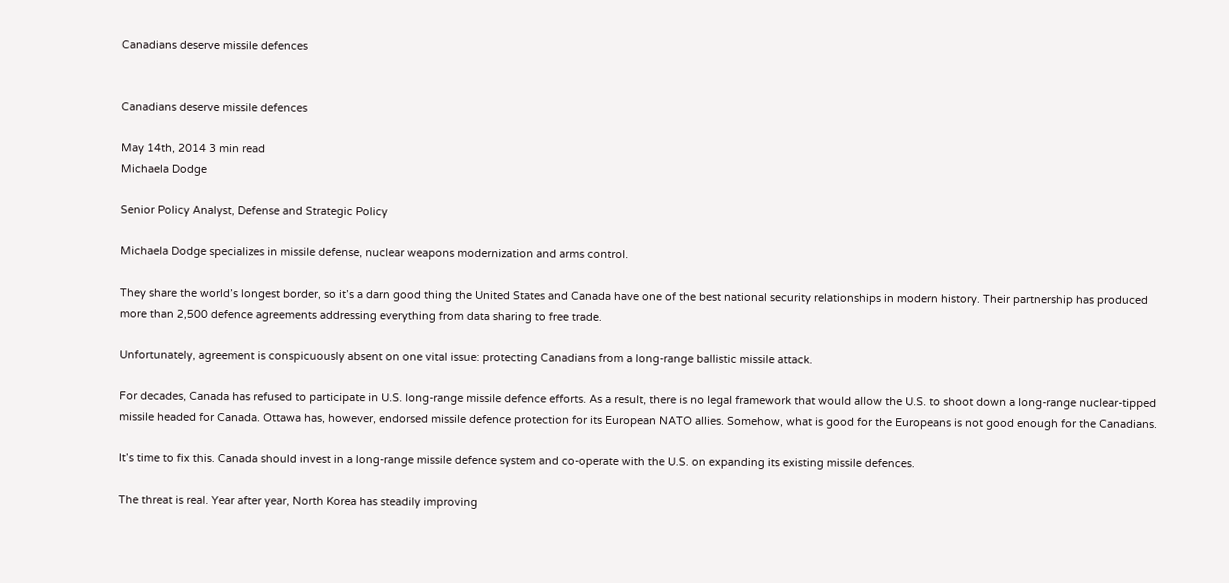Canadians deserve missile defences


Canadians deserve missile defences

May 14th, 2014 3 min read
Michaela Dodge

Senior Policy Analyst, Defense and Strategic Policy

Michaela Dodge specializes in missile defense, nuclear weapons modernization and arms control.

They share the world’s longest border, so it’s a darn good thing the United States and Canada have one of the best national security relationships in modern history. Their partnership has produced more than 2,500 defence agreements addressing everything from data sharing to free trade.

Unfortunately, agreement is conspicuously absent on one vital issue: protecting Canadians from a long-range ballistic missile attack.

For decades, Canada has refused to participate in U.S. long-range missile defence efforts. As a result, there is no legal framework that would allow the U.S. to shoot down a long-range nuclear-tipped missile headed for Canada. Ottawa has, however, endorsed missile defence protection for its European NATO allies. Somehow, what is good for the Europeans is not good enough for the Canadians.

It’s time to fix this. Canada should invest in a long-range missile defence system and co-operate with the U.S. on expanding its existing missile defences.

The threat is real. Year after year, North Korea has steadily improving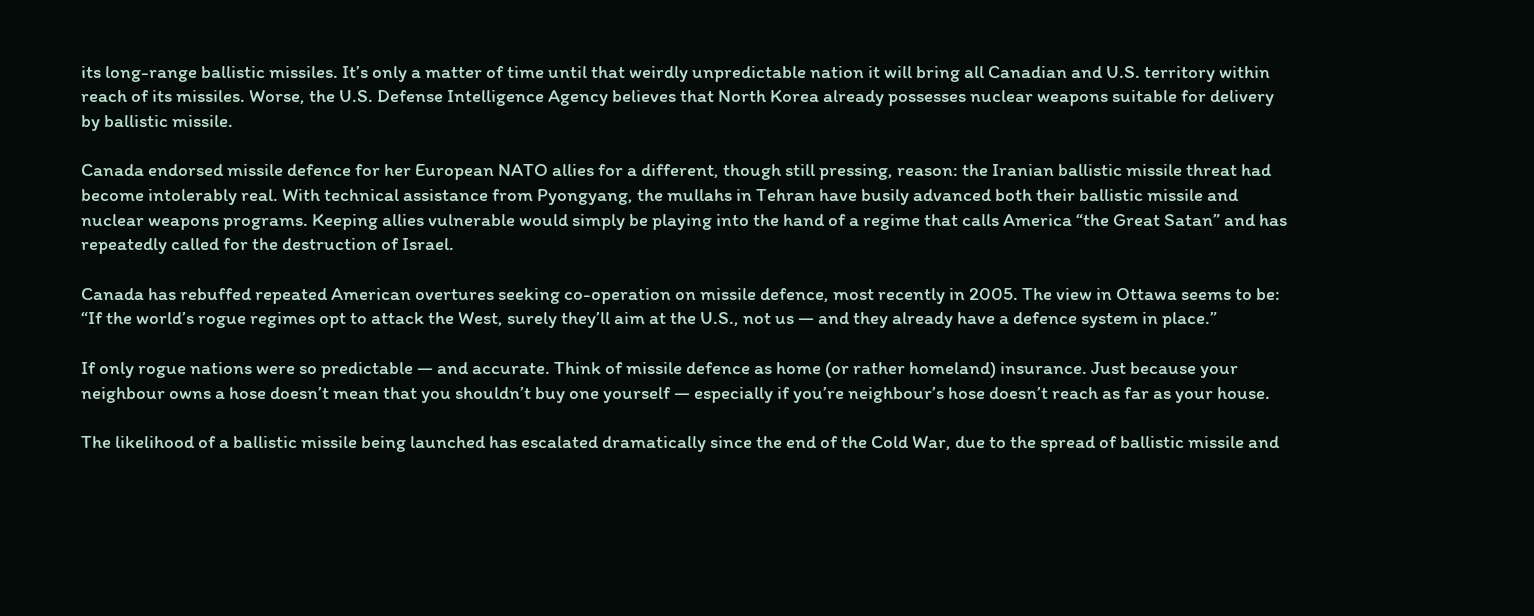its long-range ballistic missiles. It’s only a matter of time until that weirdly unpredictable nation it will bring all Canadian and U.S. territory within reach of its missiles. Worse, the U.S. Defense Intelligence Agency believes that North Korea already possesses nuclear weapons suitable for delivery by ballistic missile.

Canada endorsed missile defence for her European NATO allies for a different, though still pressing, reason: the Iranian ballistic missile threat had become intolerably real. With technical assistance from Pyongyang, the mullahs in Tehran have busily advanced both their ballistic missile and nuclear weapons programs. Keeping allies vulnerable would simply be playing into the hand of a regime that calls America “the Great Satan” and has repeatedly called for the destruction of Israel.

Canada has rebuffed repeated American overtures seeking co-operation on missile defence, most recently in 2005. The view in Ottawa seems to be: “If the world’s rogue regimes opt to attack the West, surely they’ll aim at the U.S., not us — and they already have a defence system in place.”

If only rogue nations were so predictable — and accurate. Think of missile defence as home (or rather homeland) insurance. Just because your neighbour owns a hose doesn’t mean that you shouldn’t buy one yourself — especially if you’re neighbour’s hose doesn’t reach as far as your house.

The likelihood of a ballistic missile being launched has escalated dramatically since the end of the Cold War, due to the spread of ballistic missile and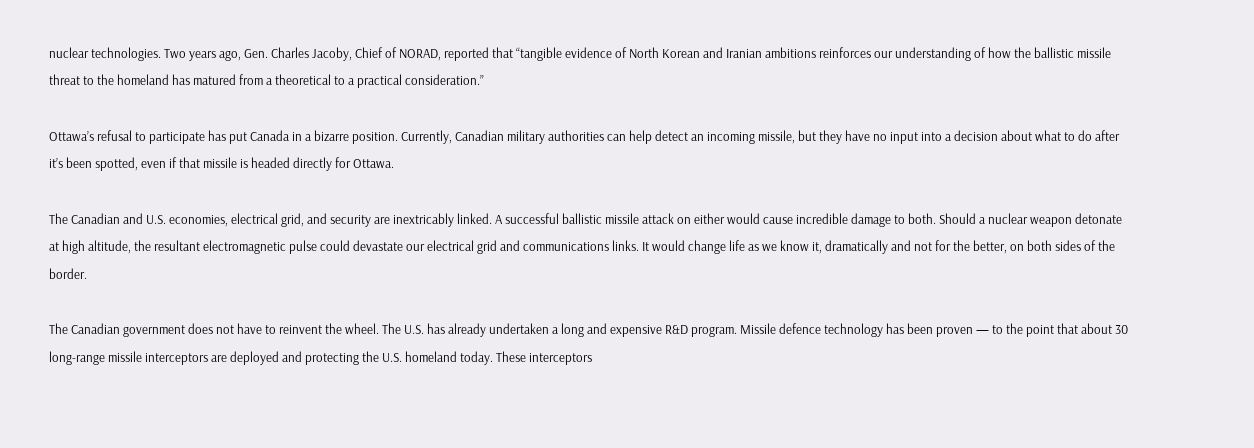nuclear technologies. Two years ago, Gen. Charles Jacoby, Chief of NORAD, reported that “tangible evidence of North Korean and Iranian ambitions reinforces our understanding of how the ballistic missile threat to the homeland has matured from a theoretical to a practical consideration.”

Ottawa’s refusal to participate has put Canada in a bizarre position. Currently, Canadian military authorities can help detect an incoming missile, but they have no input into a decision about what to do after it’s been spotted, even if that missile is headed directly for Ottawa.

The Canadian and U.S. economies, electrical grid, and security are inextricably linked. A successful ballistic missile attack on either would cause incredible damage to both. Should a nuclear weapon detonate at high altitude, the resultant electromagnetic pulse could devastate our electrical grid and communications links. It would change life as we know it, dramatically and not for the better, on both sides of the border.

The Canadian government does not have to reinvent the wheel. The U.S. has already undertaken a long and expensive R&D program. Missile defence technology has been proven — to the point that about 30 long-range missile interceptors are deployed and protecting the U.S. homeland today. These interceptors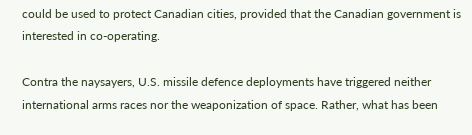could be used to protect Canadian cities, provided that the Canadian government is interested in co-operating.

Contra the naysayers, U.S. missile defence deployments have triggered neither international arms races nor the weaponization of space. Rather, what has been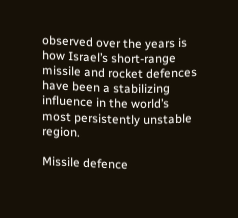observed over the years is how Israel’s short-range missile and rocket defences have been a stabilizing influence in the world’s most persistently unstable region.

Missile defence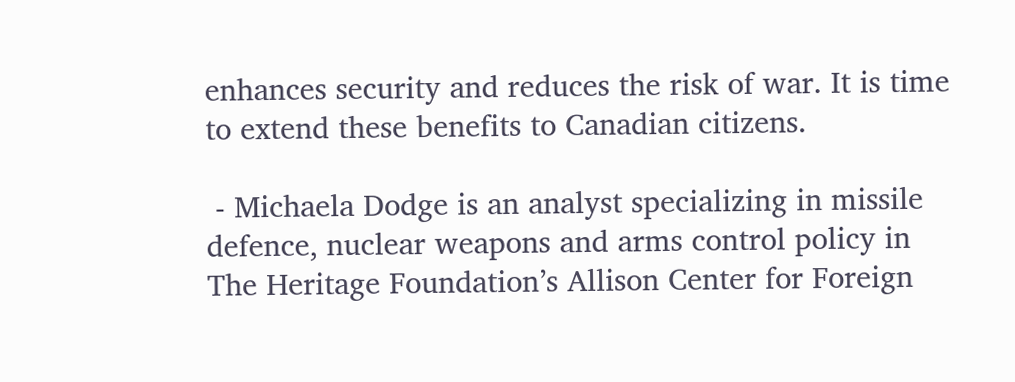enhances security and reduces the risk of war. It is time to extend these benefits to Canadian citizens.

 - Michaela Dodge is an analyst specializing in missile defence, nuclear weapons and arms control policy in The Heritage Foundation’s Allison Center for Foreign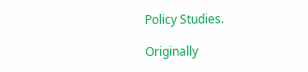Policy Studies.

Originally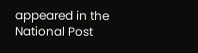appeared in the National Post